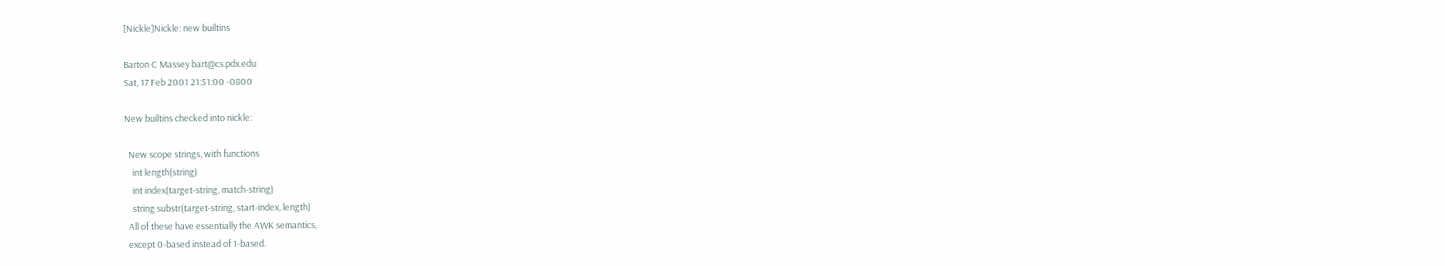[Nickle]Nickle: new builtins

Barton C Massey bart@cs.pdx.edu
Sat, 17 Feb 2001 21:51:00 -0800

New builtins checked into nickle:

  New scope strings, with functions
    int length(string)
    int index(target-string, match-string)
    string substr(target-string, start-index, length)
  All of these have essentially the AWK semantics,
  except 0-based instead of 1-based.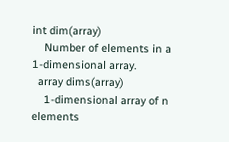int dim(array)
    Number of elements in a 1-dimensional array.
  array dims(array)
    1-dimensional array of n elements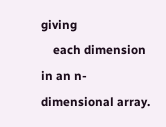giving
    each dimension in an n-dimensional array.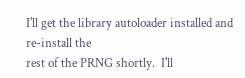I'll get the library autoloader installed and re-install the
rest of the PRNG shortly.  I'll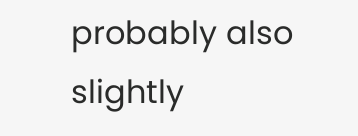probably also slightly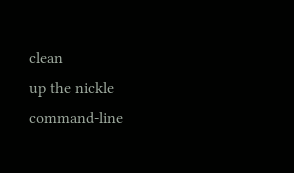clean
up the nickle command-line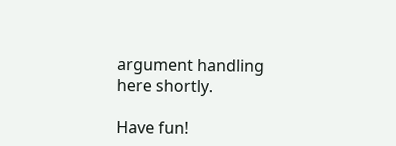argument handling here shortly.

Have fun!